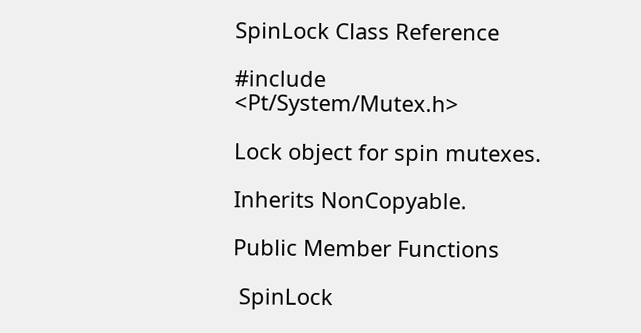SpinLock Class Reference

#include <Pt/System/Mutex.h>

Lock object for spin mutexes.

Inherits NonCopyable.

Public Member Functions

 SpinLock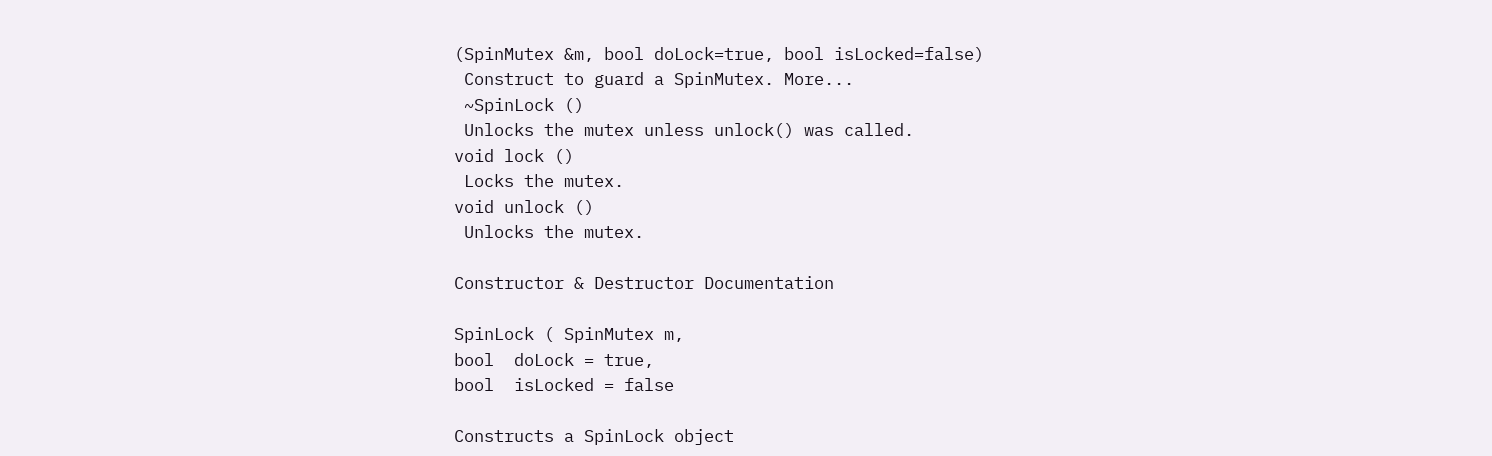(SpinMutex &m, bool doLock=true, bool isLocked=false)
 Construct to guard a SpinMutex. More...
 ~SpinLock ()
 Unlocks the mutex unless unlock() was called.
void lock ()
 Locks the mutex.
void unlock ()
 Unlocks the mutex.

Constructor & Destructor Documentation

SpinLock ( SpinMutex m,
bool  doLock = true,
bool  isLocked = false

Constructs a SpinLock object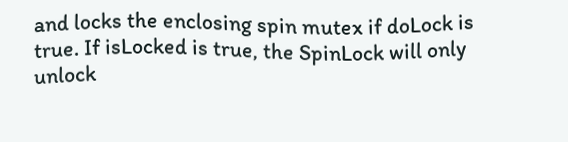and locks the enclosing spin mutex if doLock is true. If isLocked is true, the SpinLock will only unlock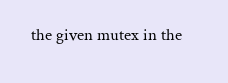the given mutex in the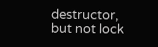destructor, but not lock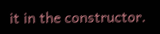it in the constructor.